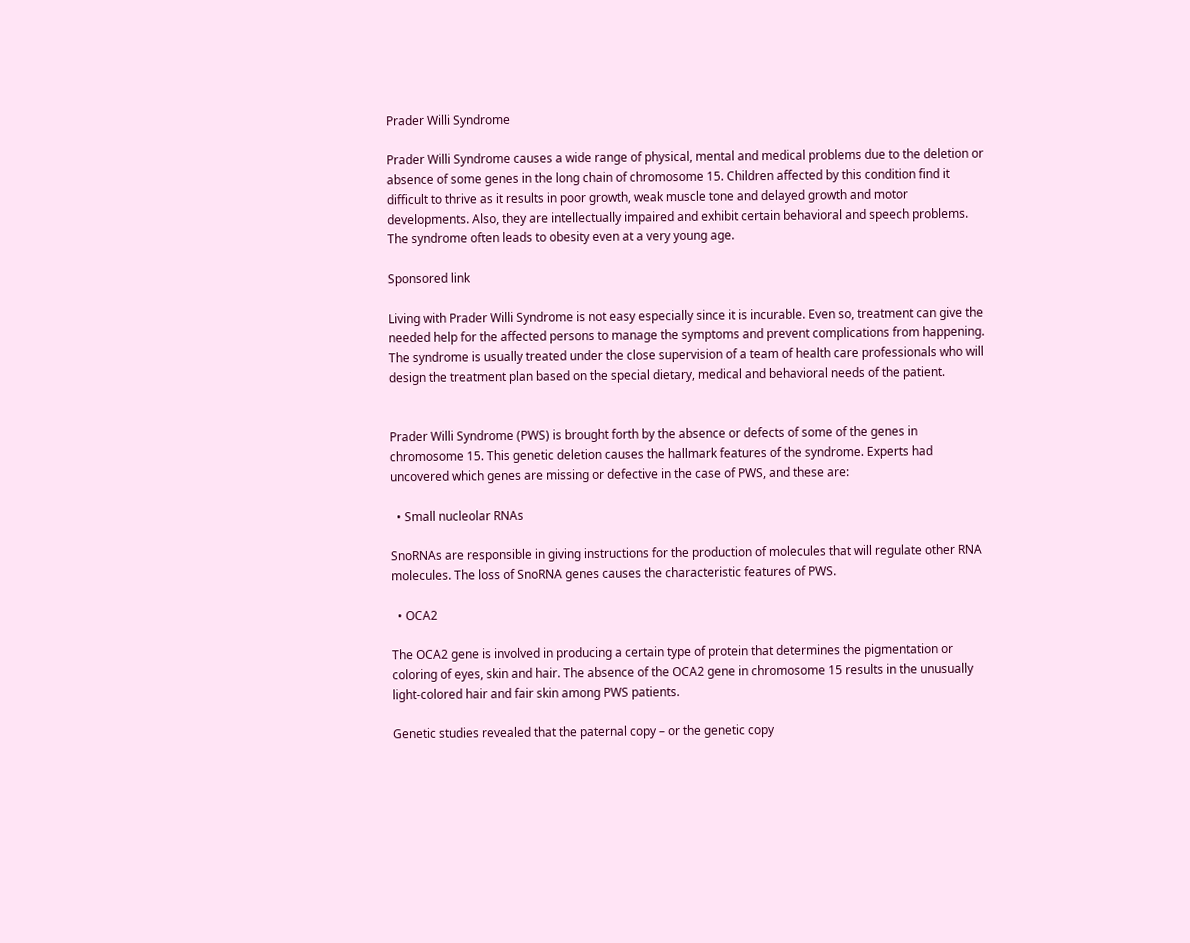Prader Willi Syndrome

Prader Willi Syndrome causes a wide range of physical, mental and medical problems due to the deletion or absence of some genes in the long chain of chromosome 15. Children affected by this condition find it difficult to thrive as it results in poor growth, weak muscle tone and delayed growth and motor developments. Also, they are intellectually impaired and exhibit certain behavioral and speech problems. The syndrome often leads to obesity even at a very young age.

Sponsored link

Living with Prader Willi Syndrome is not easy especially since it is incurable. Even so, treatment can give the needed help for the affected persons to manage the symptoms and prevent complications from happening. The syndrome is usually treated under the close supervision of a team of health care professionals who will design the treatment plan based on the special dietary, medical and behavioral needs of the patient.


Prader Willi Syndrome (PWS) is brought forth by the absence or defects of some of the genes in chromosome 15. This genetic deletion causes the hallmark features of the syndrome. Experts had uncovered which genes are missing or defective in the case of PWS, and these are:

  • Small nucleolar RNAs

SnoRNAs are responsible in giving instructions for the production of molecules that will regulate other RNA molecules. The loss of SnoRNA genes causes the characteristic features of PWS.

  • OCA2

The OCA2 gene is involved in producing a certain type of protein that determines the pigmentation or coloring of eyes, skin and hair. The absence of the OCA2 gene in chromosome 15 results in the unusually light-colored hair and fair skin among PWS patients.

Genetic studies revealed that the paternal copy – or the genetic copy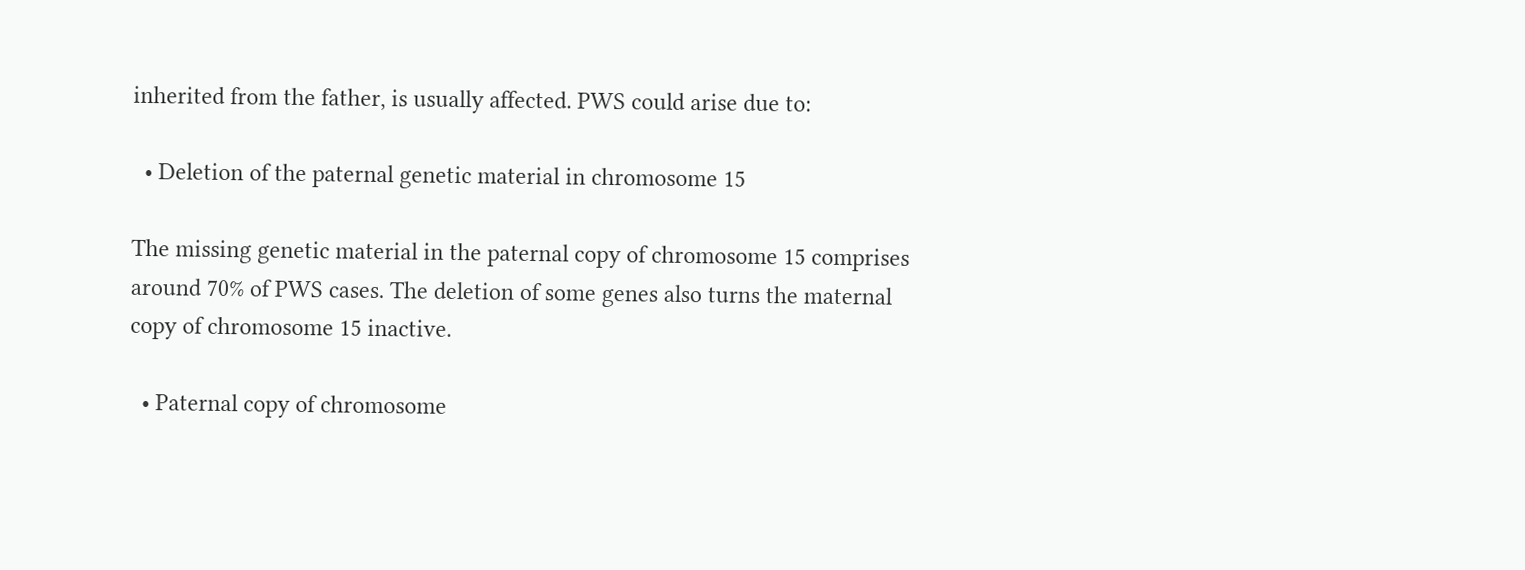inherited from the father, is usually affected. PWS could arise due to:

  • Deletion of the paternal genetic material in chromosome 15

The missing genetic material in the paternal copy of chromosome 15 comprises around 70% of PWS cases. The deletion of some genes also turns the maternal copy of chromosome 15 inactive.

  • Paternal copy of chromosome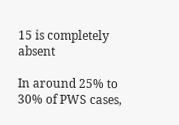15 is completely absent

In around 25% to 30% of PWS cases,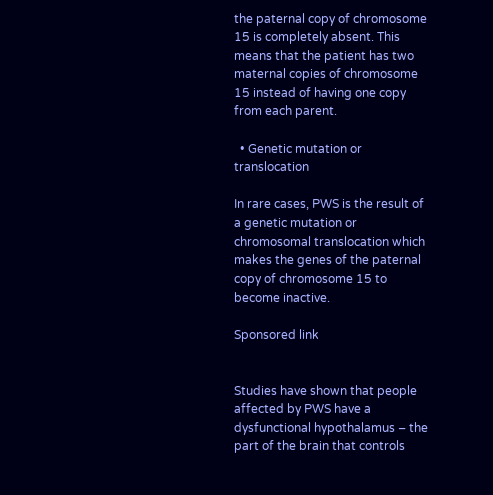the paternal copy of chromosome 15 is completely absent. This means that the patient has two maternal copies of chromosome 15 instead of having one copy from each parent.

  • Genetic mutation or translocation

In rare cases, PWS is the result of a genetic mutation or chromosomal translocation which makes the genes of the paternal copy of chromosome 15 to become inactive.

Sponsored link


Studies have shown that people affected by PWS have a dysfunctional hypothalamus – the part of the brain that controls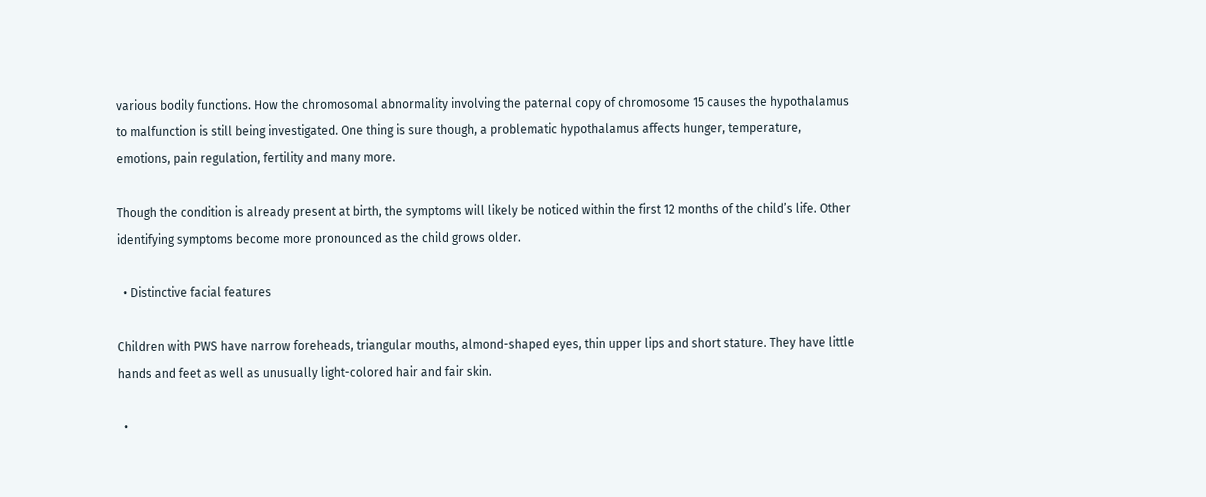various bodily functions. How the chromosomal abnormality involving the paternal copy of chromosome 15 causes the hypothalamus to malfunction is still being investigated. One thing is sure though, a problematic hypothalamus affects hunger, temperature, emotions, pain regulation, fertility and many more.

Though the condition is already present at birth, the symptoms will likely be noticed within the first 12 months of the child’s life. Other identifying symptoms become more pronounced as the child grows older.

  • Distinctive facial features

Children with PWS have narrow foreheads, triangular mouths, almond-shaped eyes, thin upper lips and short stature. They have little hands and feet as well as unusually light-colored hair and fair skin.

  •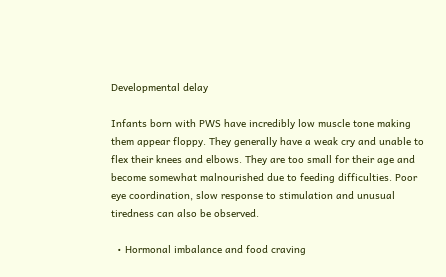Developmental delay

Infants born with PWS have incredibly low muscle tone making them appear floppy. They generally have a weak cry and unable to flex their knees and elbows. They are too small for their age and become somewhat malnourished due to feeding difficulties. Poor eye coordination, slow response to stimulation and unusual tiredness can also be observed.

  • Hormonal imbalance and food craving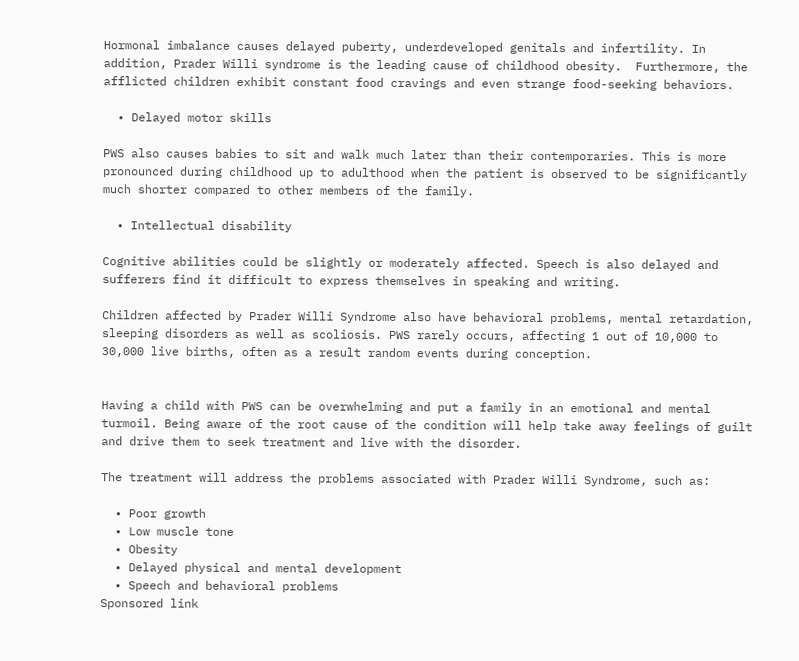Hormonal imbalance causes delayed puberty, underdeveloped genitals and infertility. In addition, Prader Willi syndrome is the leading cause of childhood obesity.  Furthermore, the afflicted children exhibit constant food cravings and even strange food-seeking behaviors.

  • Delayed motor skills

PWS also causes babies to sit and walk much later than their contemporaries. This is more pronounced during childhood up to adulthood when the patient is observed to be significantly much shorter compared to other members of the family.

  • Intellectual disability

Cognitive abilities could be slightly or moderately affected. Speech is also delayed and sufferers find it difficult to express themselves in speaking and writing.

Children affected by Prader Willi Syndrome also have behavioral problems, mental retardation, sleeping disorders as well as scoliosis. PWS rarely occurs, affecting 1 out of 10,000 to 30,000 live births, often as a result random events during conception.


Having a child with PWS can be overwhelming and put a family in an emotional and mental turmoil. Being aware of the root cause of the condition will help take away feelings of guilt and drive them to seek treatment and live with the disorder.

The treatment will address the problems associated with Prader Willi Syndrome, such as:

  • Poor growth
  • Low muscle tone
  • Obesity
  • Delayed physical and mental development
  • Speech and behavioral problems
Sponsored link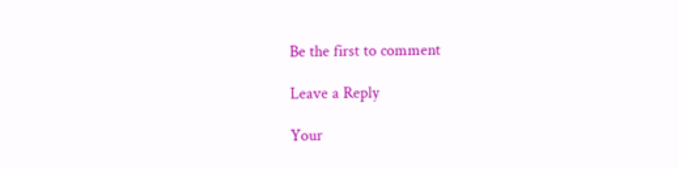Be the first to comment

Leave a Reply

Your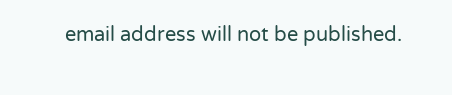email address will not be published.